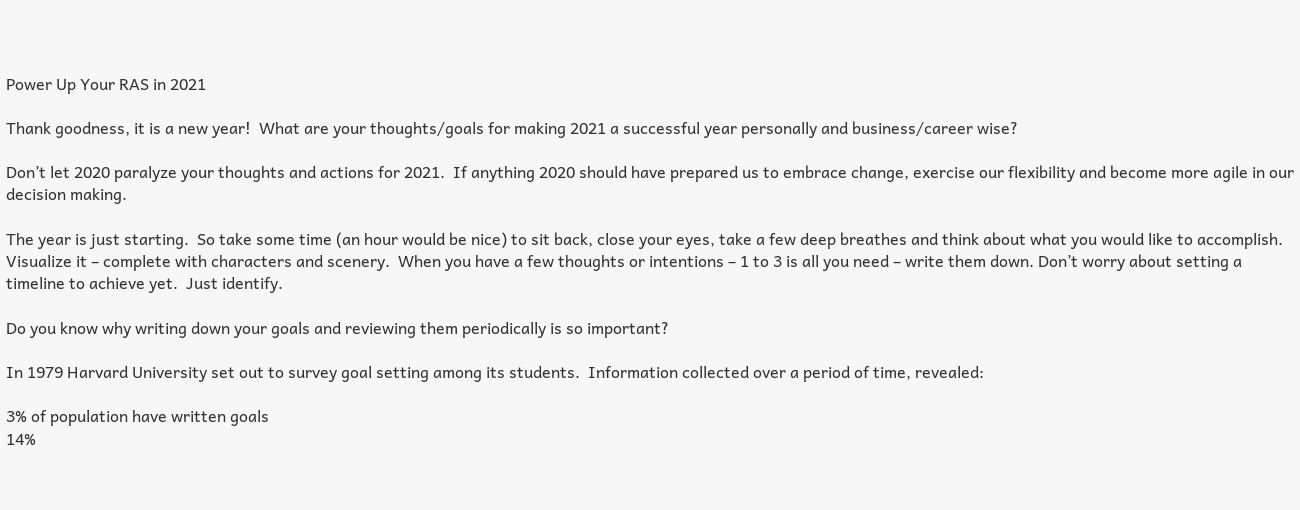Power Up Your RAS in 2021

Thank goodness, it is a new year!  What are your thoughts/goals for making 2021 a successful year personally and business/career wise?

Don’t let 2020 paralyze your thoughts and actions for 2021.  If anything 2020 should have prepared us to embrace change, exercise our flexibility and become more agile in our decision making.

The year is just starting.  So take some time (an hour would be nice) to sit back, close your eyes, take a few deep breathes and think about what you would like to accomplish.  Visualize it – complete with characters and scenery.  When you have a few thoughts or intentions – 1 to 3 is all you need – write them down. Don’t worry about setting a timeline to achieve yet.  Just identify.

Do you know why writing down your goals and reviewing them periodically is so important?

In 1979 Harvard University set out to survey goal setting among its students.  Information collected over a period of time, revealed:

3% of population have written goals
14%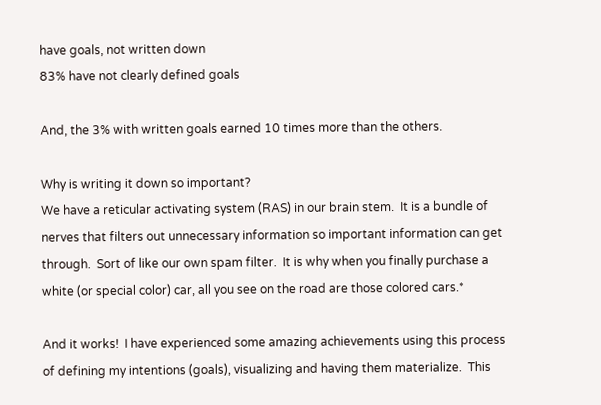have goals, not written down
83% have not clearly defined goals

And, the 3% with written goals earned 10 times more than the others.

Why is writing it down so important?
We have a reticular activating system (RAS) in our brain stem.  It is a bundle of nerves that filters out unnecessary information so important information can get through.  Sort of like our own spam filter.  It is why when you finally purchase a white (or special color) car, all you see on the road are those colored cars.*

And it works!  I have experienced some amazing achievements using this process of defining my intentions (goals), visualizing and having them materialize.  This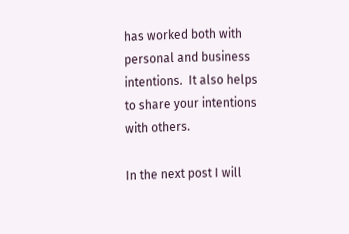has worked both with personal and business intentions.  It also helps to share your intentions with others.

In the next post I will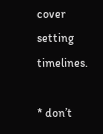cover setting timelines.

* don’t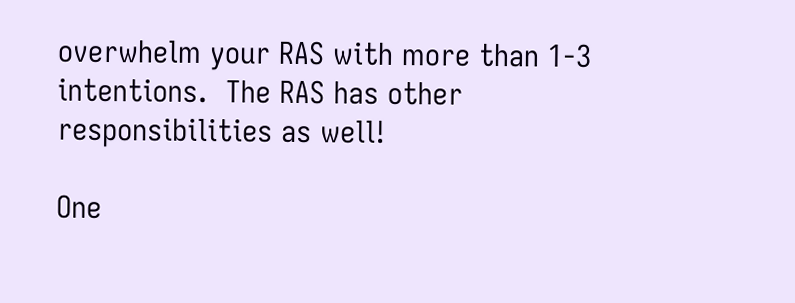overwhelm your RAS with more than 1-3 intentions.  The RAS has other responsibilities as well!

One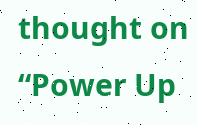thought on “Power Up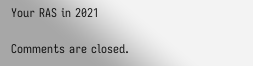Your RAS in 2021

Comments are closed.